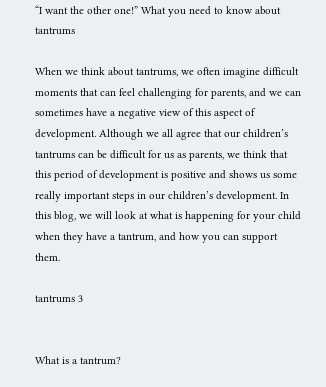“I want the other one!” What you need to know about tantrums

When we think about tantrums, we often imagine difficult moments that can feel challenging for parents, and we can sometimes have a negative view of this aspect of development. Although we all agree that our children’s tantrums can be difficult for us as parents, we think that this period of development is positive and shows us some really important steps in our children’s development. In this blog, we will look at what is happening for your child when they have a tantrum, and how you can support them.

tantrums 3


What is a tantrum?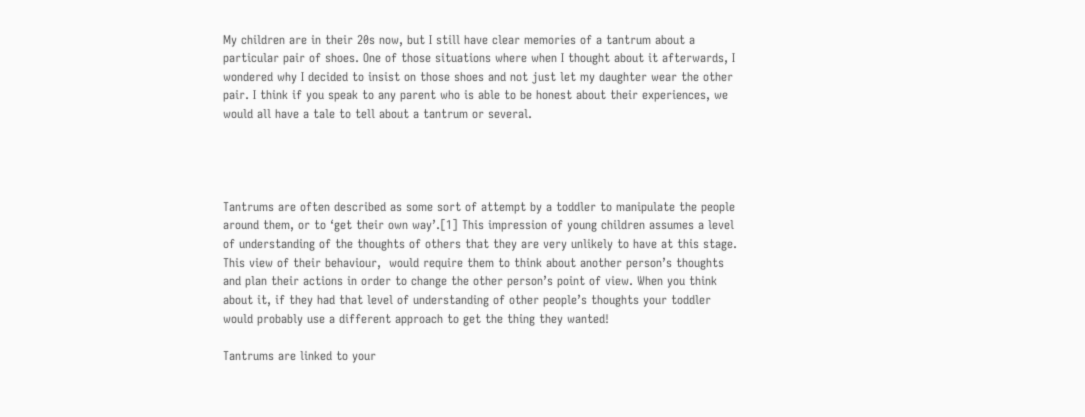My children are in their 20s now, but I still have clear memories of a tantrum about a particular pair of shoes. One of those situations where when I thought about it afterwards, I wondered why I decided to insist on those shoes and not just let my daughter wear the other pair. I think if you speak to any parent who is able to be honest about their experiences, we would all have a tale to tell about a tantrum or several.




Tantrums are often described as some sort of attempt by a toddler to manipulate the people around them, or to ‘get their own way’.[1] This impression of young children assumes a level of understanding of the thoughts of others that they are very unlikely to have at this stage. This view of their behaviour,  would require them to think about another person’s thoughts and plan their actions in order to change the other person’s point of view. When you think about it, if they had that level of understanding of other people’s thoughts your toddler would probably use a different approach to get the thing they wanted!

Tantrums are linked to your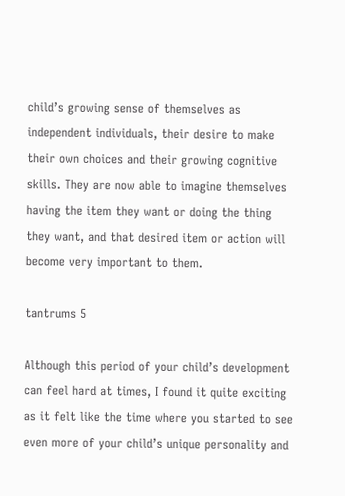child’s growing sense of themselves as independent individuals, their desire to make their own choices and their growing cognitive skills. They are now able to imagine themselves having the item they want or doing the thing they want, and that desired item or action will become very important to them.

tantrums 5

Although this period of your child’s development can feel hard at times, I found it quite exciting as it felt like the time where you started to see even more of your child’s unique personality and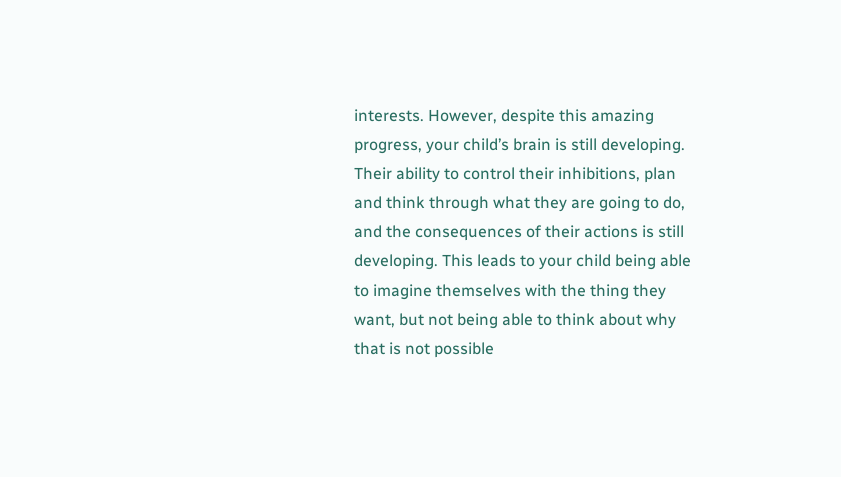interests. However, despite this amazing progress, your child’s brain is still developing. Their ability to control their inhibitions, plan and think through what they are going to do, and the consequences of their actions is still developing. This leads to your child being able to imagine themselves with the thing they want, but not being able to think about why that is not possible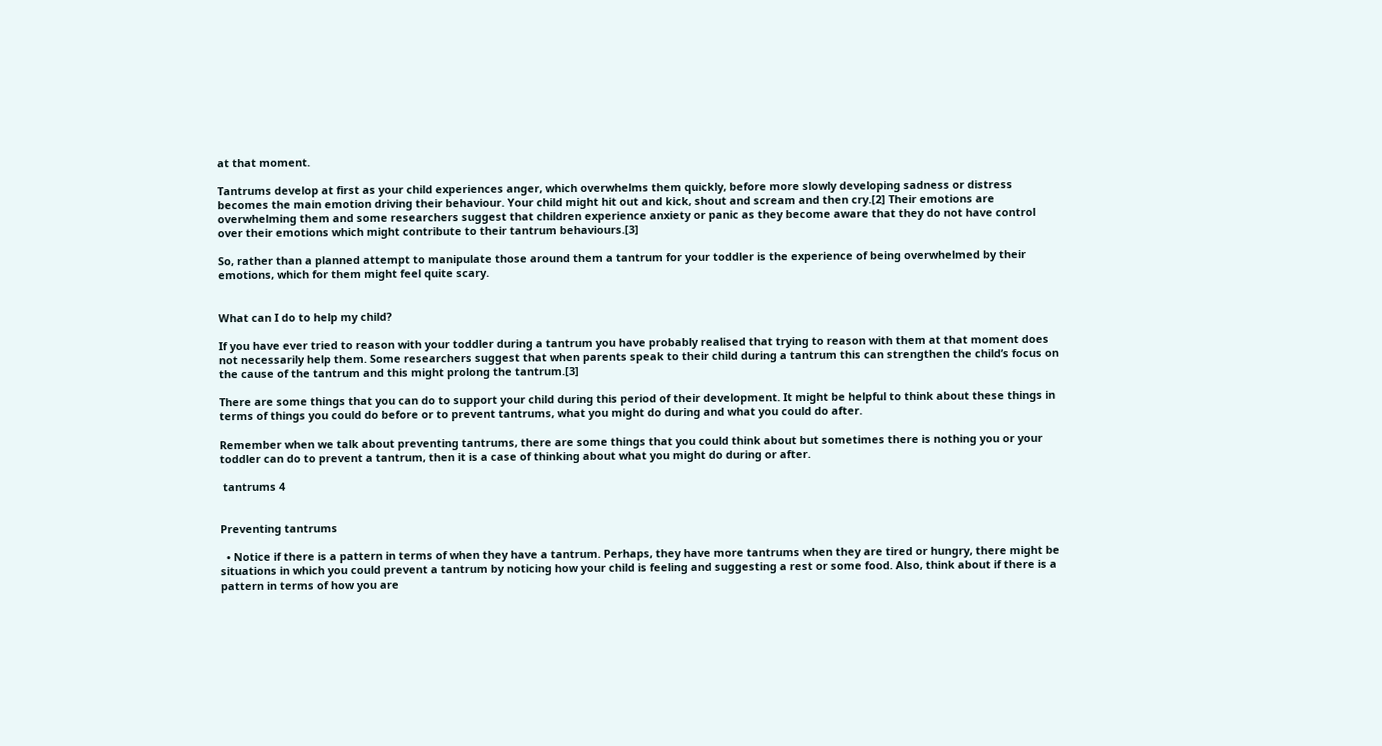at that moment.

Tantrums develop at first as your child experiences anger, which overwhelms them quickly, before more slowly developing sadness or distress becomes the main emotion driving their behaviour. Your child might hit out and kick, shout and scream and then cry.[2] Their emotions are overwhelming them and some researchers suggest that children experience anxiety or panic as they become aware that they do not have control over their emotions which might contribute to their tantrum behaviours.[3]

So, rather than a planned attempt to manipulate those around them a tantrum for your toddler is the experience of being overwhelmed by their emotions, which for them might feel quite scary.


What can I do to help my child?

If you have ever tried to reason with your toddler during a tantrum you have probably realised that trying to reason with them at that moment does not necessarily help them. Some researchers suggest that when parents speak to their child during a tantrum this can strengthen the child’s focus on the cause of the tantrum and this might prolong the tantrum.[3]

There are some things that you can do to support your child during this period of their development. It might be helpful to think about these things in terms of things you could do before or to prevent tantrums, what you might do during and what you could do after.

Remember when we talk about preventing tantrums, there are some things that you could think about but sometimes there is nothing you or your toddler can do to prevent a tantrum, then it is a case of thinking about what you might do during or after.

 tantrums 4


Preventing tantrums

  • Notice if there is a pattern in terms of when they have a tantrum. Perhaps, they have more tantrums when they are tired or hungry, there might be situations in which you could prevent a tantrum by noticing how your child is feeling and suggesting a rest or some food. Also, think about if there is a pattern in terms of how you are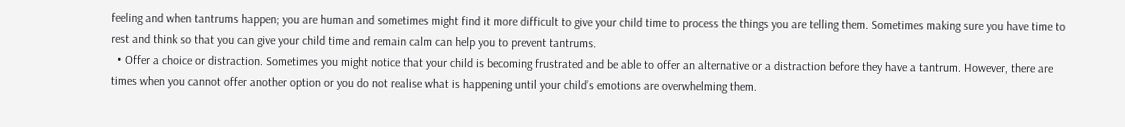feeling and when tantrums happen; you are human and sometimes might find it more difficult to give your child time to process the things you are telling them. Sometimes making sure you have time to rest and think so that you can give your child time and remain calm can help you to prevent tantrums.
  • Offer a choice or distraction. Sometimes you might notice that your child is becoming frustrated and be able to offer an alternative or a distraction before they have a tantrum. However, there are times when you cannot offer another option or you do not realise what is happening until your child’s emotions are overwhelming them.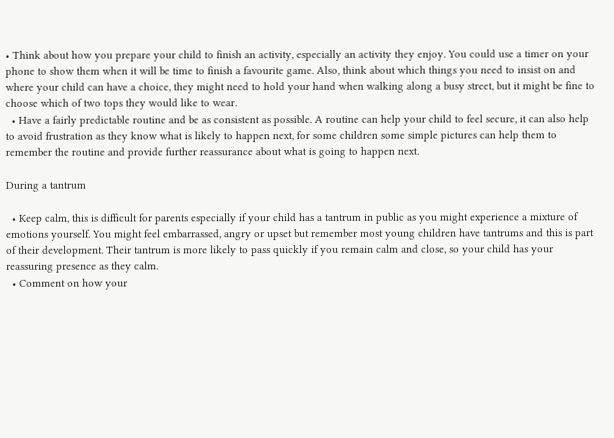• Think about how you prepare your child to finish an activity, especially an activity they enjoy. You could use a timer on your phone to show them when it will be time to finish a favourite game. Also, think about which things you need to insist on and where your child can have a choice, they might need to hold your hand when walking along a busy street, but it might be fine to choose which of two tops they would like to wear.
  • Have a fairly predictable routine and be as consistent as possible. A routine can help your child to feel secure, it can also help to avoid frustration as they know what is likely to happen next, for some children some simple pictures can help them to remember the routine and provide further reassurance about what is going to happen next.

During a tantrum

  • Keep calm, this is difficult for parents especially if your child has a tantrum in public as you might experience a mixture of emotions yourself. You might feel embarrassed, angry or upset but remember most young children have tantrums and this is part of their development. Their tantrum is more likely to pass quickly if you remain calm and close, so your child has your reassuring presence as they calm.
  • Comment on how your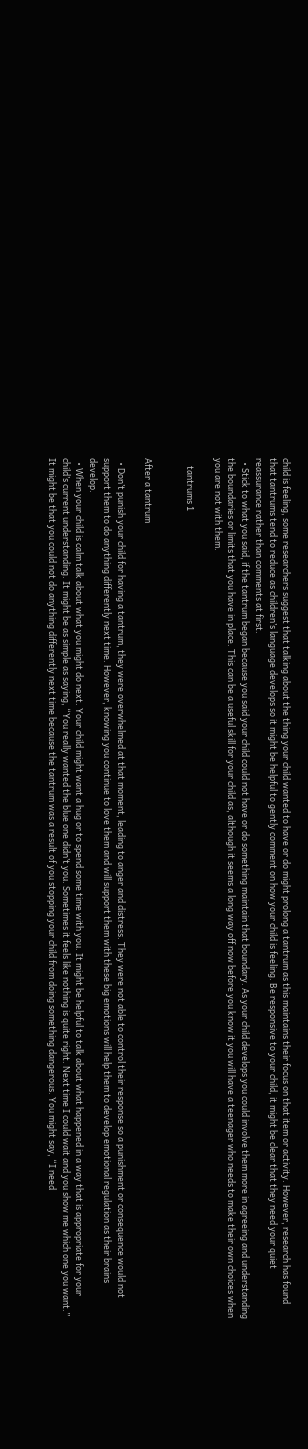child is feeling, some researchers suggest that talking about the thing your child wanted to have or do might prolong a tantrum as this maintains their focus on that item or activity. However, research has found that tantrums tend to reduce as children’s language develops so it might be helpful to gently comment on how your child is feeling. Be responsive to your child, it might be clear that they need your quiet reassurance rather than comments at first.
  • Stick to what you said, if the tantrum began because you said your child could not have or do something maintain that boundary. As your child develops you could involve them more in agreeing and understanding the boundaries or limits that you have in place. This can be a useful skill for your child as, although it seems a long way off now before you know it you will have a teenager who needs to make their own choices when you are not with them.

    tantrums 1


After a tantrum

  • Don’t punish your child for having a tantrum, they were overwhelmed at that moment, leading to anger and distress. They were not able to control their response so a punishment or consequence would not support them to do anything differently next time. However, knowing you continue to love them and will support them with these big emotions will help them to develop emotional regulation as their brains develop.
  • When your child is calm talk about what you might do next. Your child might want a hug or to spend some time with you. It might be helpful to talk about what happened in a way that is appropriate for your child’s current understanding. It might be as simple as saying, “You really wanted the blue one didn’t you. Sometimes it feels like nothing is quite right. Next time I could wait and you show me which one you want.” It might be that you could not do anything differently next time because the tantrum was a result of you stopping your child from doing something dangerous. You might say, “I need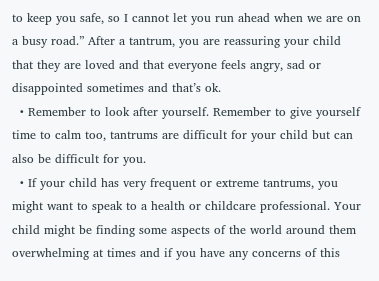to keep you safe, so I cannot let you run ahead when we are on a busy road.” After a tantrum, you are reassuring your child that they are loved and that everyone feels angry, sad or disappointed sometimes and that’s ok.
  • Remember to look after yourself. Remember to give yourself time to calm too, tantrums are difficult for your child but can also be difficult for you.
  • If your child has very frequent or extreme tantrums, you might want to speak to a health or childcare professional. Your child might be finding some aspects of the world around them overwhelming at times and if you have any concerns of this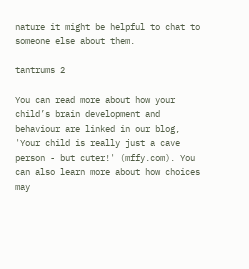nature it might be helpful to chat to someone else about them.

tantrums 2

You can read more about how your child’s brain development and behaviour are linked in our blog, 'Your child is really just a cave person - but cuter!' (mffy.com). You can also learn more about how choices may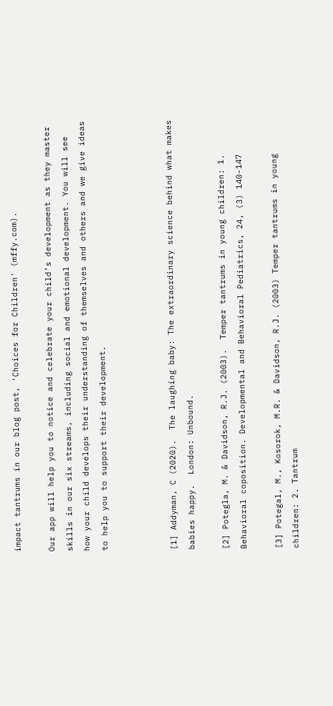impact tantrums in our blog post, 'Choices for Children' (mffy.com).

Our app will help you to notice and celebrate your child’s development as they master skills in our six streams, including social and emotional development. You will see how your child develops their understanding of themselves and others and we give ideas to help you to support their development.



[1] Addyman, C (2020).  The laughing baby: The extraordinary science behind what makes babies happy.  London: Unbound.

[2] Potegla, M. & Davidson, R.J. (2003).  Temper tantrums in young children: 1. Behavioral coposition. Developmental and Behavioral Pediatrics, 24, (3) 140-147

[3] Potegal, M., Kosorok, M.R. & Davidson, R.J. (2003) Temper tantrums in young children: 2. Tantrum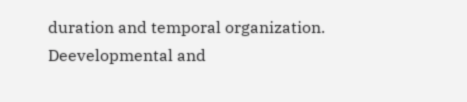duration and temporal organization. Deevelopmental and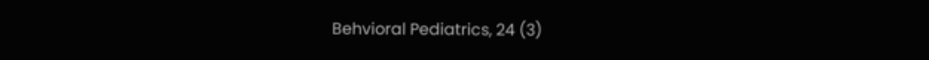Behvioral Pediatrics, 24 (3)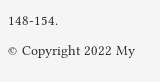148-154.

© Copyright 2022 My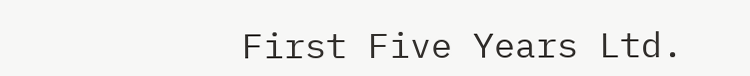First Five Years Ltd.